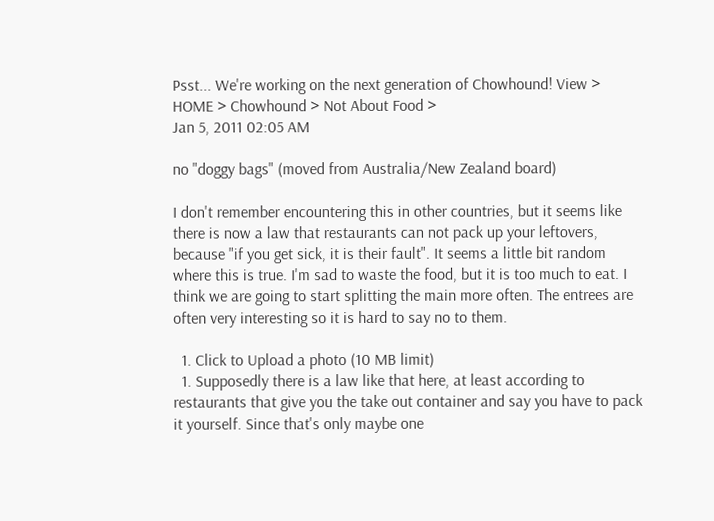Psst... We're working on the next generation of Chowhound! View >
HOME > Chowhound > Not About Food >
Jan 5, 2011 02:05 AM

no "doggy bags" (moved from Australia/New Zealand board)

I don't remember encountering this in other countries, but it seems like there is now a law that restaurants can not pack up your leftovers, because "if you get sick, it is their fault". It seems a little bit random where this is true. I'm sad to waste the food, but it is too much to eat. I think we are going to start splitting the main more often. The entrees are often very interesting so it is hard to say no to them.

  1. Click to Upload a photo (10 MB limit)
  1. Supposedly there is a law like that here, at least according to restaurants that give you the take out container and say you have to pack it yourself. Since that's only maybe one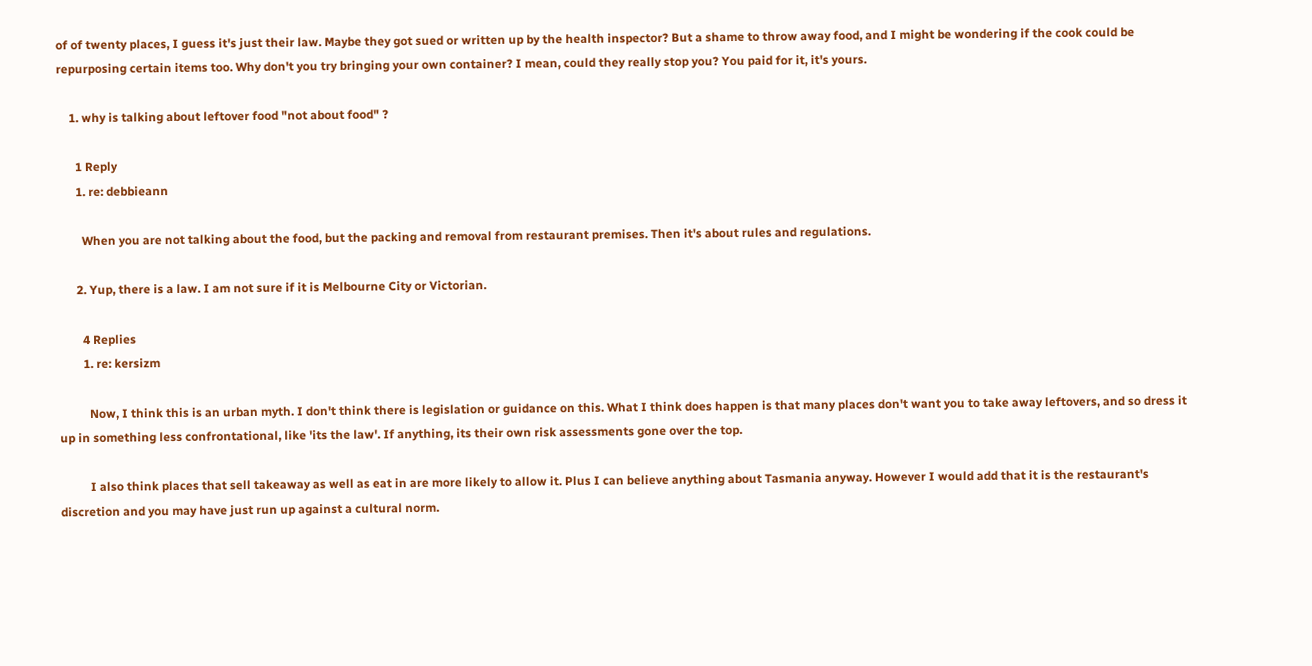of of twenty places, I guess it's just their law. Maybe they got sued or written up by the health inspector? But a shame to throw away food, and I might be wondering if the cook could be repurposing certain items too. Why don't you try bringing your own container? I mean, could they really stop you? You paid for it, it's yours.

    1. why is talking about leftover food "not about food" ?

      1 Reply
      1. re: debbieann

        When you are not talking about the food, but the packing and removal from restaurant premises. Then it's about rules and regulations.

      2. Yup, there is a law. I am not sure if it is Melbourne City or Victorian.

        4 Replies
        1. re: kersizm

          Now, I think this is an urban myth. I don't think there is legislation or guidance on this. What I think does happen is that many places don't want you to take away leftovers, and so dress it up in something less confrontational, like 'its the law'. If anything, its their own risk assessments gone over the top.

          I also think places that sell takeaway as well as eat in are more likely to allow it. Plus I can believe anything about Tasmania anyway. However I would add that it is the restaurant's discretion and you may have just run up against a cultural norm.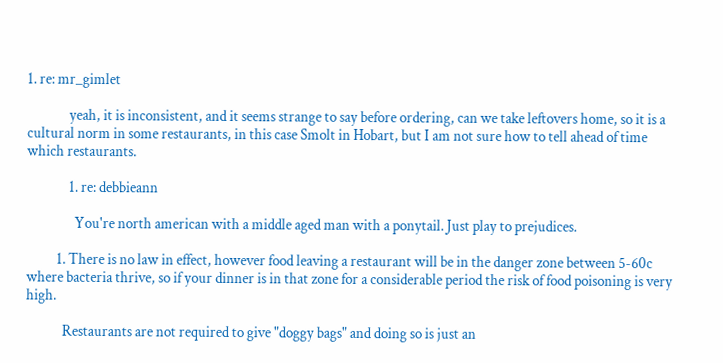1. re: mr_gimlet

              yeah, it is inconsistent, and it seems strange to say before ordering, can we take leftovers home, so it is a cultural norm in some restaurants, in this case Smolt in Hobart, but I am not sure how to tell ahead of time which restaurants.

              1. re: debbieann

                You're north american with a middle aged man with a ponytail. Just play to prejudices.

          1. There is no law in effect, however food leaving a restaurant will be in the danger zone between 5-60c where bacteria thrive, so if your dinner is in that zone for a considerable period the risk of food poisoning is very high.

            Restaurants are not required to give "doggy bags" and doing so is just an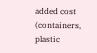added cost (containers, plastic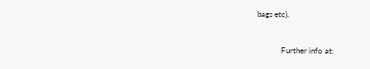bags etc).

            Further info at: